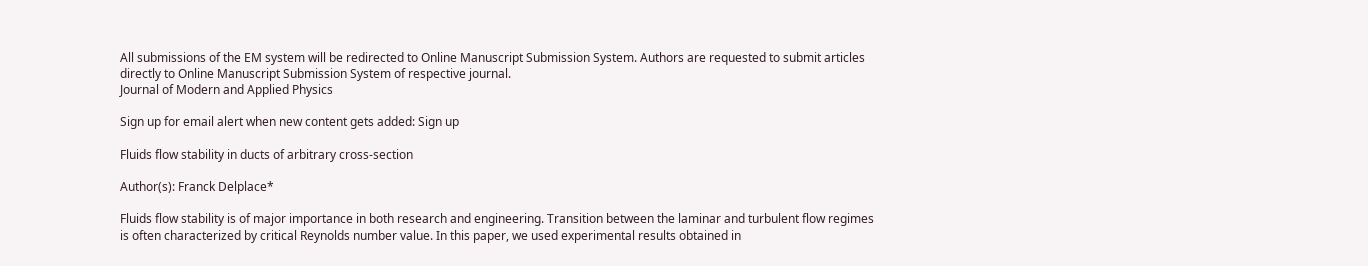All submissions of the EM system will be redirected to Online Manuscript Submission System. Authors are requested to submit articles directly to Online Manuscript Submission System of respective journal.
Journal of Modern and Applied Physics

Sign up for email alert when new content gets added: Sign up

Fluids flow stability in ducts of arbitrary cross-section

Author(s): Franck Delplace*

Fluids flow stability is of major importance in both research and engineering. Transition between the laminar and turbulent flow regimes is often characterized by critical Reynolds number value. In this paper, we used experimental results obtained in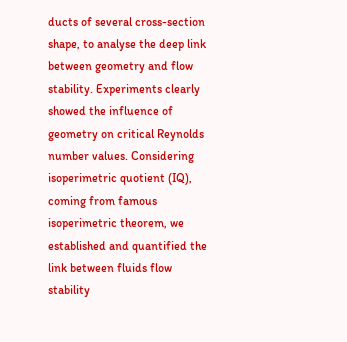ducts of several cross-section shape, to analyse the deep link between geometry and flow stability. Experiments clearly showed the influence of geometry on critical Reynolds number values. Considering isoperimetric quotient (IQ), coming from famous isoperimetric theorem, we established and quantified the link between fluids flow stability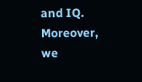and IQ. Moreover, we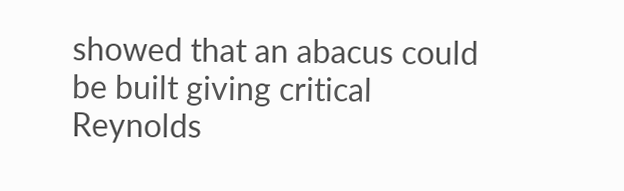showed that an abacus could be built giving critical Reynolds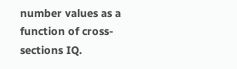number values as a function of cross-sections IQ.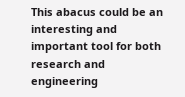This abacus could be an interesting and important tool for both research and engineering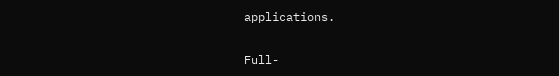applications.

Full-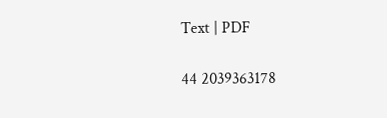Text | PDF

44 2039363178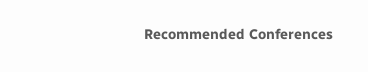Recommended Conferences